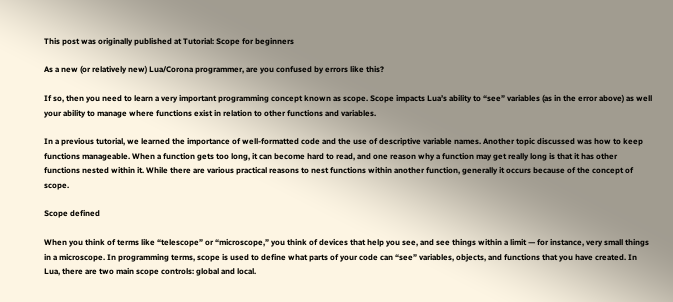This post was originally published at Tutorial: Scope for beginners

As a new (or relatively new) Lua/Corona programmer, are you confused by errors like this?

If so, then you need to learn a very important programming concept known as scope. Scope impacts Lua’s ability to “see” variables (as in the error above) as well your ability to manage where functions exist in relation to other functions and variables.

In a previous tutorial, we learned the importance of well-formatted code and the use of descriptive variable names. Another topic discussed was how to keep functions manageable. When a function gets too long, it can become hard to read, and one reason why a function may get really long is that it has other functions nested within it. While there are various practical reasons to nest functions within another function, generally it occurs because of the concept of scope.

Scope defined

When you think of terms like “telescope” or “microscope,” you think of devices that help you see, and see things within a limit — for instance, very small things in a microscope. In programming terms, scope is used to define what parts of your code can “see” variables, objects, and functions that you have created. In Lua, there are two main scope controls: global and local.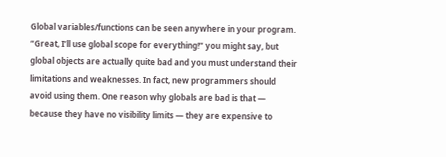Global variables/functions can be seen anywhere in your program. “Great, I’ll use global scope for everything!” you might say, but global objects are actually quite bad and you must understand their limitations and weaknesses. In fact, new programmers should avoid using them. One reason why globals are bad is that — because they have no visibility limits — they are expensive to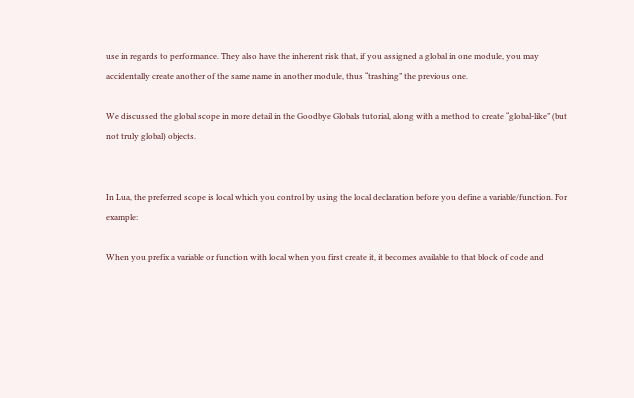use in regards to performance. They also have the inherent risk that, if you assigned a global in one module, you may accidentally create another of the same name in another module, thus “trashing” the previous one.

We discussed the global scope in more detail in the Goodbye Globals tutorial, along with a method to create “global-like” (but not truly global) objects.


In Lua, the preferred scope is local which you control by using the local declaration before you define a variable/function. For example:

When you prefix a variable or function with local when you first create it, it becomes available to that block of code and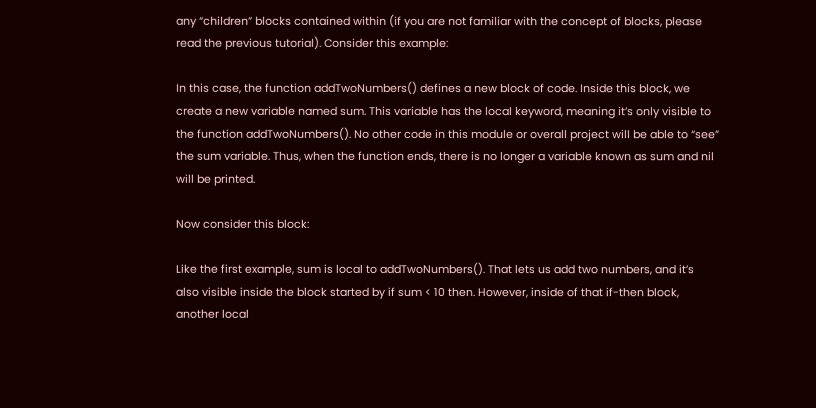any “children” blocks contained within (if you are not familiar with the concept of blocks, please read the previous tutorial). Consider this example:

In this case, the function addTwoNumbers() defines a new block of code. Inside this block, we create a new variable named sum. This variable has the local keyword, meaning it’s only visible to the function addTwoNumbers(). No other code in this module or overall project will be able to “see” the sum variable. Thus, when the function ends, there is no longer a variable known as sum and nil will be printed.

Now consider this block:

Like the first example, sum is local to addTwoNumbers(). That lets us add two numbers, and it’s also visible inside the block started by if sum < 10 then. However, inside of that if-then block, another local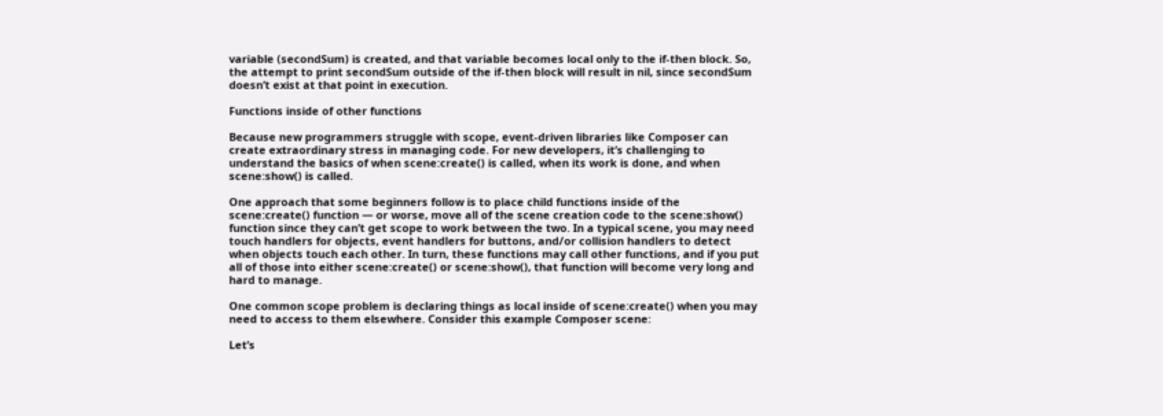variable (secondSum) is created, and that variable becomes local only to the if-then block. So, the attempt to print secondSum outside of the if-then block will result in nil, since secondSum doesn’t exist at that point in execution.

Functions inside of other functions

Because new programmers struggle with scope, event-driven libraries like Composer can create extraordinary stress in managing code. For new developers, it’s challenging to understand the basics of when scene:create() is called, when its work is done, and when scene:show() is called.

One approach that some beginners follow is to place child functions inside of the scene:create() function — or worse, move all of the scene creation code to the scene:show() function since they can’t get scope to work between the two. In a typical scene, you may need touch handlers for objects, event handlers for buttons, and/or collision handlers to detect when objects touch each other. In turn, these functions may call other functions, and if you put all of those into either scene:create() or scene:show(), that function will become very long and hard to manage.

One common scope problem is declaring things as local inside of scene:create() when you may need to access to them elsewhere. Consider this example Composer scene:

Let’s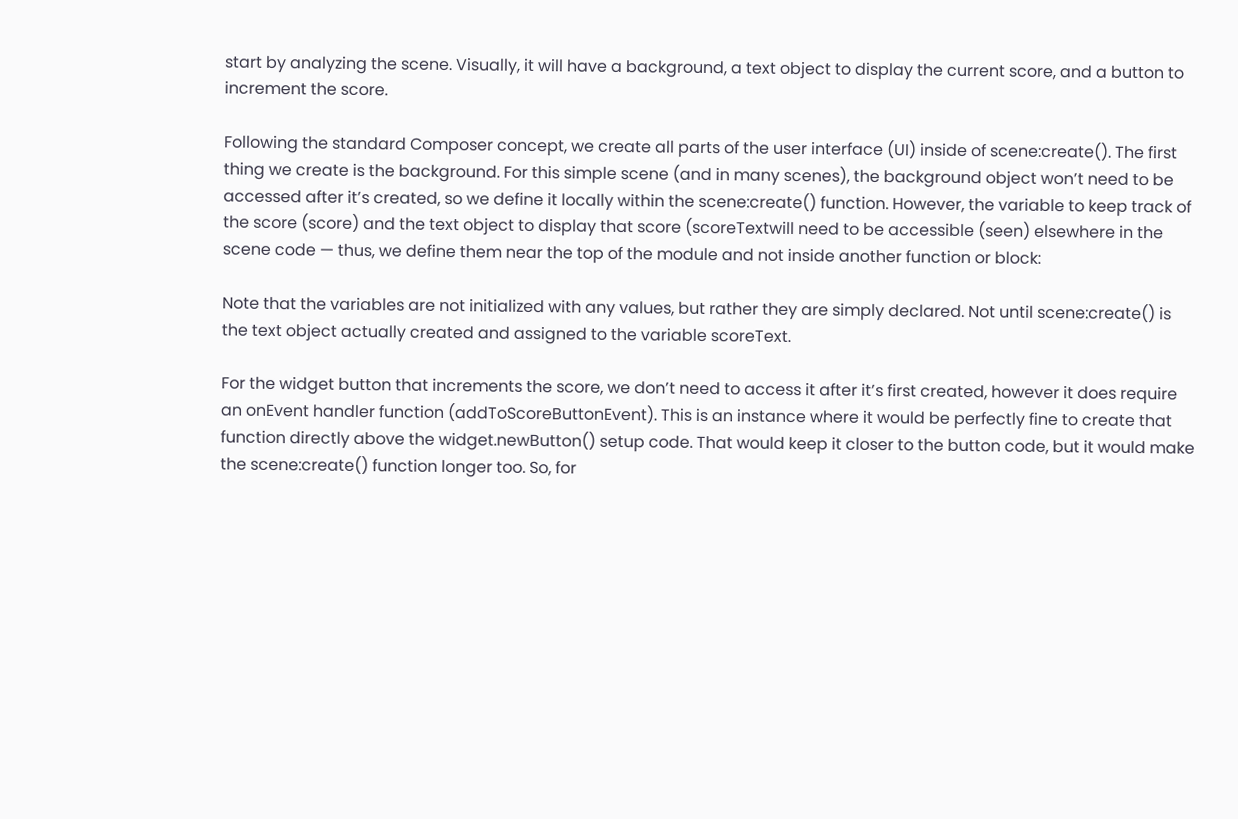start by analyzing the scene. Visually, it will have a background, a text object to display the current score, and a button to increment the score.

Following the standard Composer concept, we create all parts of the user interface (UI) inside of scene:create(). The first thing we create is the background. For this simple scene (and in many scenes), the background object won’t need to be accessed after it’s created, so we define it locally within the scene:create() function. However, the variable to keep track of the score (score) and the text object to display that score (scoreTextwill need to be accessible (seen) elsewhere in the scene code — thus, we define them near the top of the module and not inside another function or block:

Note that the variables are not initialized with any values, but rather they are simply declared. Not until scene:create() is the text object actually created and assigned to the variable scoreText.

For the widget button that increments the score, we don’t need to access it after it’s first created, however it does require an onEvent handler function (addToScoreButtonEvent). This is an instance where it would be perfectly fine to create that function directly above the widget.newButton() setup code. That would keep it closer to the button code, but it would make the scene:create() function longer too. So, for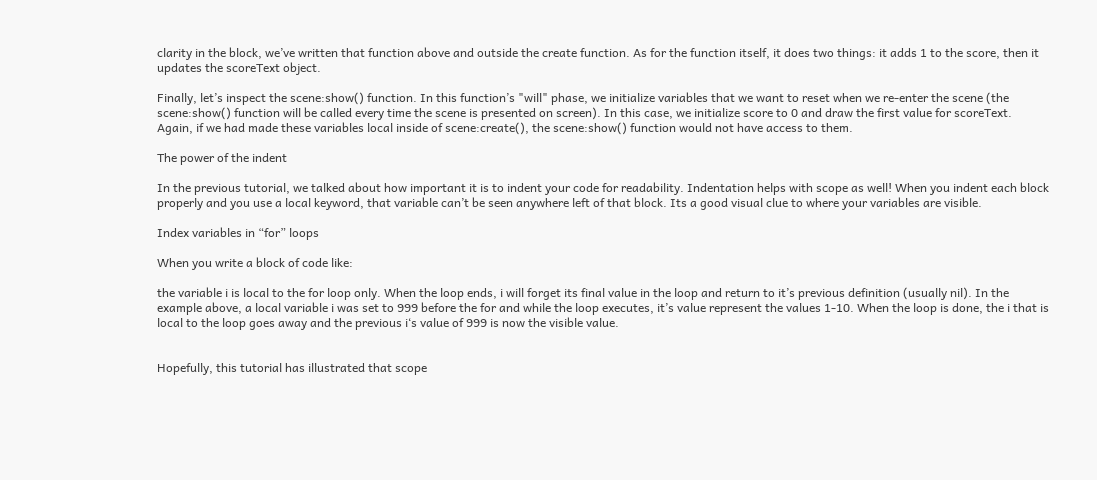clarity in the block, we’ve written that function above and outside the create function. As for the function itself, it does two things: it adds 1 to the score, then it updates the scoreText object.

Finally, let’s inspect the scene:show() function. In this function’s "will" phase, we initialize variables that we want to reset when we re-enter the scene (the scene:show() function will be called every time the scene is presented on screen). In this case, we initialize score to 0 and draw the first value for scoreText. Again, if we had made these variables local inside of scene:create(), the scene:show() function would not have access to them.

The power of the indent

In the previous tutorial, we talked about how important it is to indent your code for readability. Indentation helps with scope as well! When you indent each block properly and you use a local keyword, that variable can’t be seen anywhere left of that block. Its a good visual clue to where your variables are visible.

Index variables in “for” loops

When you write a block of code like:

the variable i is local to the for loop only. When the loop ends, i will forget its final value in the loop and return to it’s previous definition (usually nil). In the example above, a local variable i was set to 999 before the for and while the loop executes, it’s value represent the values 1-10. When the loop is done, the i that is local to the loop goes away and the previous i‘s value of 999 is now the visible value.


Hopefully, this tutorial has illustrated that scope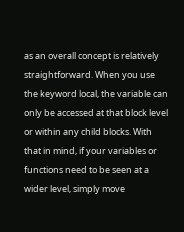as an overall concept is relatively straightforward. When you use the keyword local, the variable can only be accessed at that block level or within any child blocks. With that in mind, if your variables or functions need to be seen at a wider level, simply move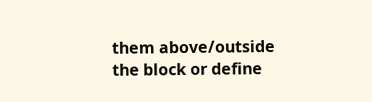them above/outside the block or define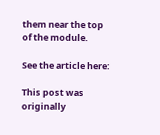them near the top of the module.

See the article here:

This post was originally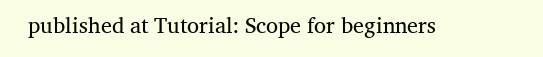published at Tutorial: Scope for beginners